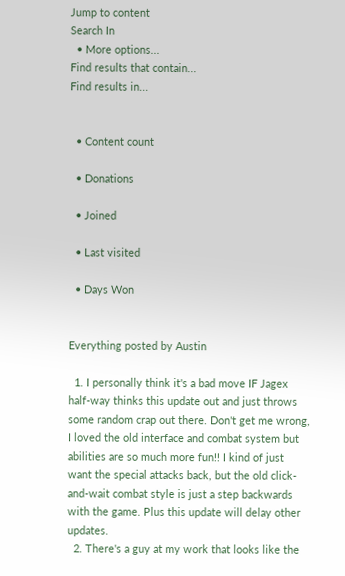Jump to content
Search In
  • More options...
Find results that contain...
Find results in...


  • Content count

  • Donations

  • Joined

  • Last visited

  • Days Won


Everything posted by Austin

  1. I personally think it's a bad move IF Jagex half-way thinks this update out and just throws some random crap out there. Don't get me wrong, I loved the old interface and combat system but abilities are so much more fun!! I kind of just want the special attacks back, but the old click-and-wait combat style is just a step backwards with the game. Plus this update will delay other updates.
  2. There's a guy at my work that looks like the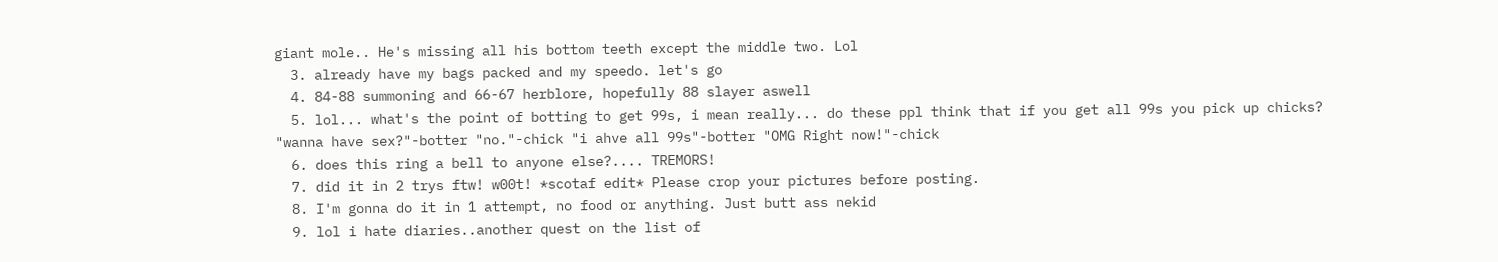giant mole.. He's missing all his bottom teeth except the middle two. Lol
  3. already have my bags packed and my speedo. let's go
  4. 84-88 summoning and 66-67 herblore, hopefully 88 slayer aswell
  5. lol... what's the point of botting to get 99s, i mean really... do these ppl think that if you get all 99s you pick up chicks? "wanna have sex?"-botter "no."-chick "i ahve all 99s"-botter "OMG Right now!"-chick
  6. does this ring a bell to anyone else?.... TREMORS!
  7. did it in 2 trys ftw! w00t! *scotaf edit* Please crop your pictures before posting.
  8. I'm gonna do it in 1 attempt, no food or anything. Just butt ass nekid
  9. lol i hate diaries..another quest on the list of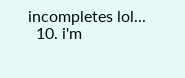incompletes lol...
  10. i'm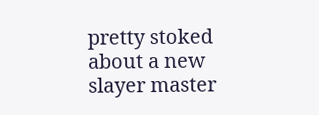pretty stoked about a new slayer master